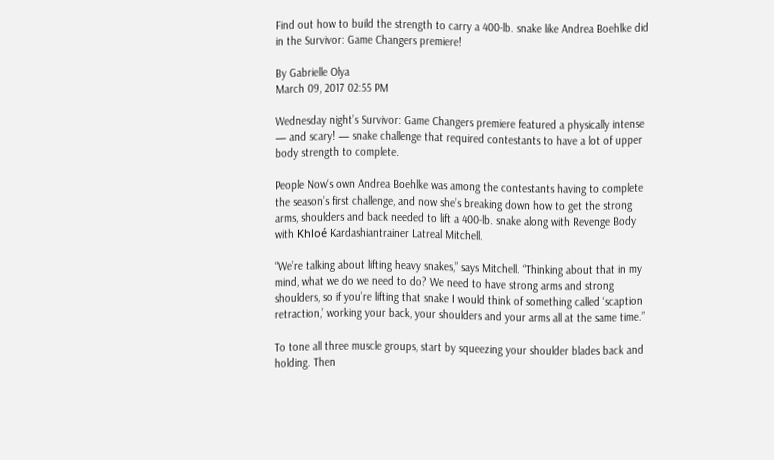Find out how to build the strength to carry a 400-lb. snake like Andrea Boehlke did in the Survivor: Game Changers premiere!

By Gabrielle Olya
March 09, 2017 02:55 PM

Wednesday night’s Survivor: Game Changers premiere featured a physically intense — and scary! — snake challenge that required contestants to have a lot of upper body strength to complete.

People Now‘s own Andrea Boehlke was among the contestants having to complete the season’s first challenge, and now she’s breaking down how to get the strong arms, shoulders and back needed to lift a 400-lb. snake along with Revenge Body with Khloé Kardashiantrainer Latreal Mitchell.

“We’re talking about lifting heavy snakes,” says Mitchell. “Thinking about that in my mind, what we do we need to do? We need to have strong arms and strong shoulders, so if you’re lifting that snake I would think of something called ‘scaption retraction,’ working your back, your shoulders and your arms all at the same time.”

To tone all three muscle groups, start by squeezing your shoulder blades back and holding. Then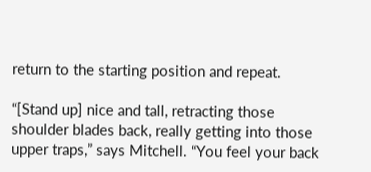return to the starting position and repeat.

“[Stand up] nice and tall, retracting those shoulder blades back, really getting into those upper traps,” says Mitchell. “You feel your back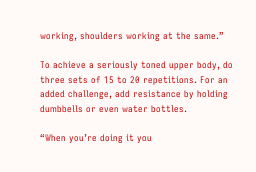working, shoulders working at the same.”

To achieve a seriously toned upper body, do three sets of 15 to 20 repetitions. For an added challenge, add resistance by holding dumbbells or even water bottles.

“When you’re doing it you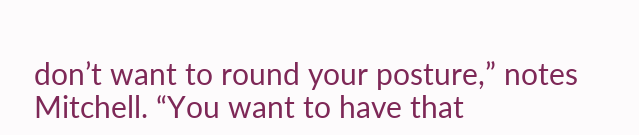don’t want to round your posture,” notes Mitchell. “You want to have that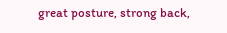great posture, strong back,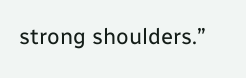strong shoulders.”